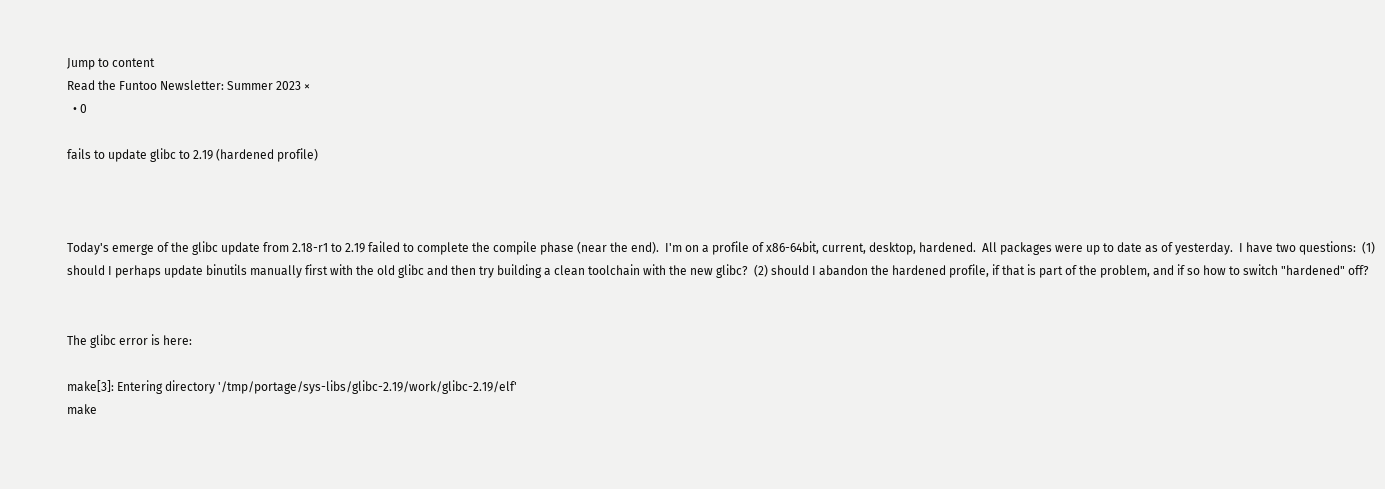Jump to content
Read the Funtoo Newsletter: Summer 2023 ×
  • 0

fails to update glibc to 2.19 (hardened profile)



Today's emerge of the glibc update from 2.18-r1 to 2.19 failed to complete the compile phase (near the end).  I'm on a profile of x86-64bit, current, desktop, hardened.  All packages were up to date as of yesterday.  I have two questions:  (1) should I perhaps update binutils manually first with the old glibc and then try building a clean toolchain with the new glibc?  (2) should I abandon the hardened profile, if that is part of the problem, and if so how to switch "hardened" off?


The glibc error is here:

make[3]: Entering directory '/tmp/portage/sys-libs/glibc-2.19/work/glibc-2.19/elf'
make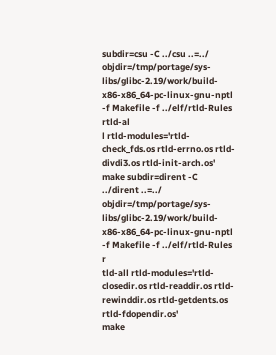subdir=csu -C ../csu ..=../ objdir=/tmp/portage/sys-libs/glibc-2.19/work/build-x86-x86_64-pc-linux-gnu-nptl -f Makefile -f ../elf/rtld-Rules rtld-al
l rtld-modules='rtld-check_fds.os rtld-errno.os rtld-divdi3.os rtld-init-arch.os'
make subdir=dirent -C ../dirent ..=../ objdir=/tmp/portage/sys-libs/glibc-2.19/work/build-x86-x86_64-pc-linux-gnu-nptl -f Makefile -f ../elf/rtld-Rules r
tld-all rtld-modules='rtld-closedir.os rtld-readdir.os rtld-rewinddir.os rtld-getdents.os rtld-fdopendir.os'
make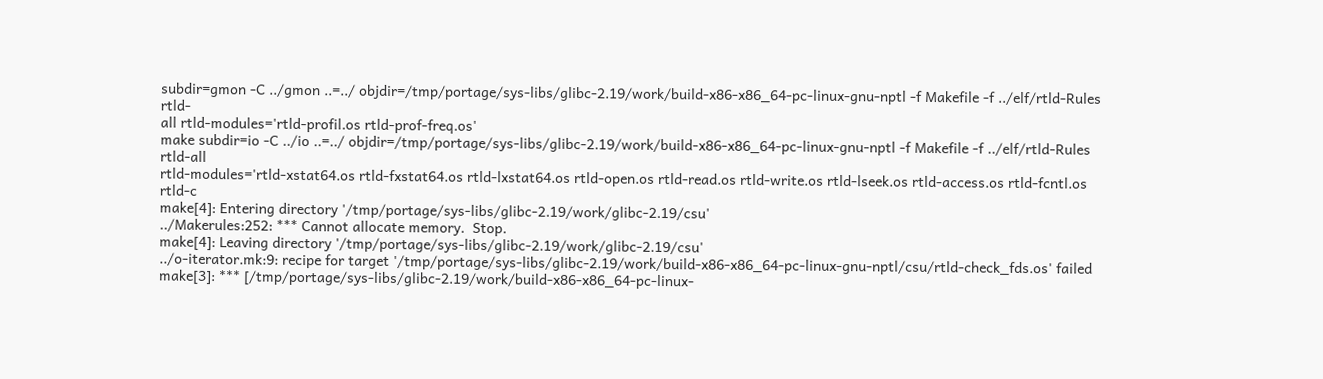subdir=gmon -C ../gmon ..=../ objdir=/tmp/portage/sys-libs/glibc-2.19/work/build-x86-x86_64-pc-linux-gnu-nptl -f Makefile -f ../elf/rtld-Rules rtld-
all rtld-modules='rtld-profil.os rtld-prof-freq.os'
make subdir=io -C ../io ..=../ objdir=/tmp/portage/sys-libs/glibc-2.19/work/build-x86-x86_64-pc-linux-gnu-nptl -f Makefile -f ../elf/rtld-Rules rtld-all
rtld-modules='rtld-xstat64.os rtld-fxstat64.os rtld-lxstat64.os rtld-open.os rtld-read.os rtld-write.os rtld-lseek.os rtld-access.os rtld-fcntl.os rtld-c
make[4]: Entering directory '/tmp/portage/sys-libs/glibc-2.19/work/glibc-2.19/csu'
../Makerules:252: *** Cannot allocate memory.  Stop.
make[4]: Leaving directory '/tmp/portage/sys-libs/glibc-2.19/work/glibc-2.19/csu'
../o-iterator.mk:9: recipe for target '/tmp/portage/sys-libs/glibc-2.19/work/build-x86-x86_64-pc-linux-gnu-nptl/csu/rtld-check_fds.os' failed
make[3]: *** [/tmp/portage/sys-libs/glibc-2.19/work/build-x86-x86_64-pc-linux-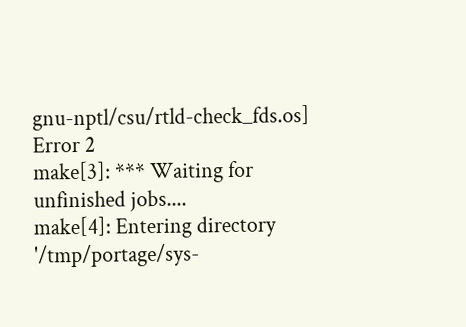gnu-nptl/csu/rtld-check_fds.os] Error 2
make[3]: *** Waiting for unfinished jobs....
make[4]: Entering directory '/tmp/portage/sys-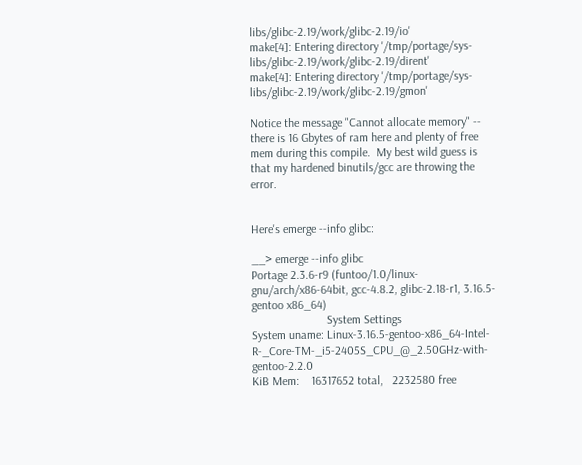libs/glibc-2.19/work/glibc-2.19/io'
make[4]: Entering directory '/tmp/portage/sys-libs/glibc-2.19/work/glibc-2.19/dirent'
make[4]: Entering directory '/tmp/portage/sys-libs/glibc-2.19/work/glibc-2.19/gmon'

Notice the message "Cannot allocate memory" -- there is 16 Gbytes of ram here and plenty of free mem during this compile.  My best wild guess is that my hardened binutils/gcc are throwing the error.


Here's emerge --info glibc:

__> emerge --info glibc
Portage 2.3.6-r9 (funtoo/1.0/linux-gnu/arch/x86-64bit, gcc-4.8.2, glibc-2.18-r1, 3.16.5-gentoo x86_64)
                         System Settings
System uname: Linux-3.16.5-gentoo-x86_64-Intel-R-_Core-TM-_i5-2405S_CPU_@_2.50GHz-with-gentoo-2.2.0
KiB Mem:    16317652 total,   2232580 free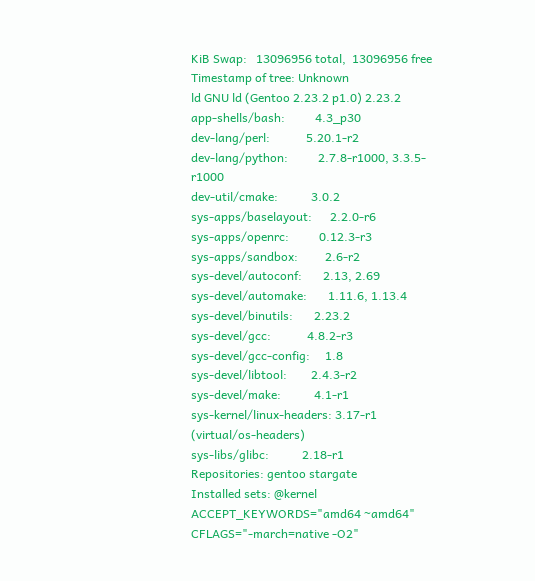KiB Swap:   13096956 total,  13096956 free
Timestamp of tree: Unknown
ld GNU ld (Gentoo 2.23.2 p1.0) 2.23.2
app-shells/bash:          4.3_p30
dev-lang/perl:            5.20.1-r2
dev-lang/python:          2.7.8-r1000, 3.3.5-r1000
dev-util/cmake:           3.0.2
sys-apps/baselayout:      2.2.0-r6
sys-apps/openrc:          0.12.3-r3
sys-apps/sandbox:         2.6-r2
sys-devel/autoconf:       2.13, 2.69
sys-devel/automake:       1.11.6, 1.13.4
sys-devel/binutils:       2.23.2
sys-devel/gcc:            4.8.2-r3
sys-devel/gcc-config:     1.8
sys-devel/libtool:        2.4.3-r2
sys-devel/make:           4.1-r1
sys-kernel/linux-headers: 3.17-r1 (virtual/os-headers)
sys-libs/glibc:           2.18-r1
Repositories: gentoo stargate
Installed sets: @kernel
ACCEPT_KEYWORDS="amd64 ~amd64"
CFLAGS="-march=native -O2"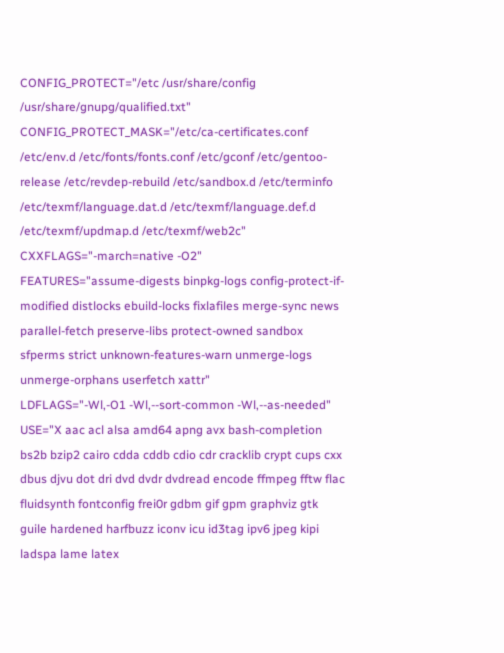CONFIG_PROTECT="/etc /usr/share/config /usr/share/gnupg/qualified.txt"
CONFIG_PROTECT_MASK="/etc/ca-certificates.conf /etc/env.d /etc/fonts/fonts.conf /etc/gconf /etc/gentoo-release /etc/revdep-rebuild /etc/sandbox.d /etc/terminfo /etc/texmf/language.dat.d /etc/texmf/language.def.d /etc/texmf/updmap.d /etc/texmf/web2c"
CXXFLAGS="-march=native -O2"
FEATURES="assume-digests binpkg-logs config-protect-if-modified distlocks ebuild-locks fixlafiles merge-sync news parallel-fetch preserve-libs protect-owned sandbox sfperms strict unknown-features-warn unmerge-logs unmerge-orphans userfetch xattr"
LDFLAGS="-Wl,-O1 -Wl,--sort-common -Wl,--as-needed"
USE="X aac acl alsa amd64 apng avx bash-completion bs2b bzip2 cairo cdda cddb cdio cdr cracklib crypt cups cxx dbus djvu dot dri dvd dvdr dvdread encode ffmpeg fftw flac fluidsynth fontconfig frei0r gdbm gif gpm graphviz gtk guile hardened harfbuzz iconv icu id3tag ipv6 jpeg kipi ladspa lame latex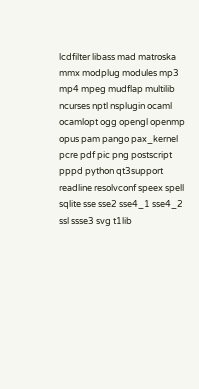lcdfilter libass mad matroska mmx modplug modules mp3 mp4 mpeg mudflap multilib ncurses nptl nsplugin ocaml ocamlopt ogg opengl openmp opus pam pango pax_kernel pcre pdf pic png postscript pppd python qt3support readline resolvconf speex spell sqlite sse sse2 sse4_1 sse4_2 ssl ssse3 svg t1lib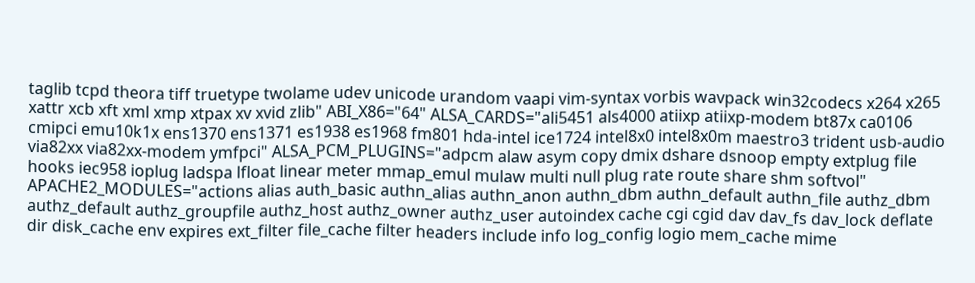taglib tcpd theora tiff truetype twolame udev unicode urandom vaapi vim-syntax vorbis wavpack win32codecs x264 x265 xattr xcb xft xml xmp xtpax xv xvid zlib" ABI_X86="64" ALSA_CARDS="ali5451 als4000 atiixp atiixp-modem bt87x ca0106 cmipci emu10k1x ens1370 ens1371 es1938 es1968 fm801 hda-intel ice1724 intel8x0 intel8x0m maestro3 trident usb-audio via82xx via82xx-modem ymfpci" ALSA_PCM_PLUGINS="adpcm alaw asym copy dmix dshare dsnoop empty extplug file hooks iec958 ioplug ladspa lfloat linear meter mmap_emul mulaw multi null plug rate route share shm softvol" APACHE2_MODULES="actions alias auth_basic authn_alias authn_anon authn_dbm authn_default authn_file authz_dbm authz_default authz_groupfile authz_host authz_owner authz_user autoindex cache cgi cgid dav dav_fs dav_lock deflate dir disk_cache env expires ext_filter file_cache filter headers include info log_config logio mem_cache mime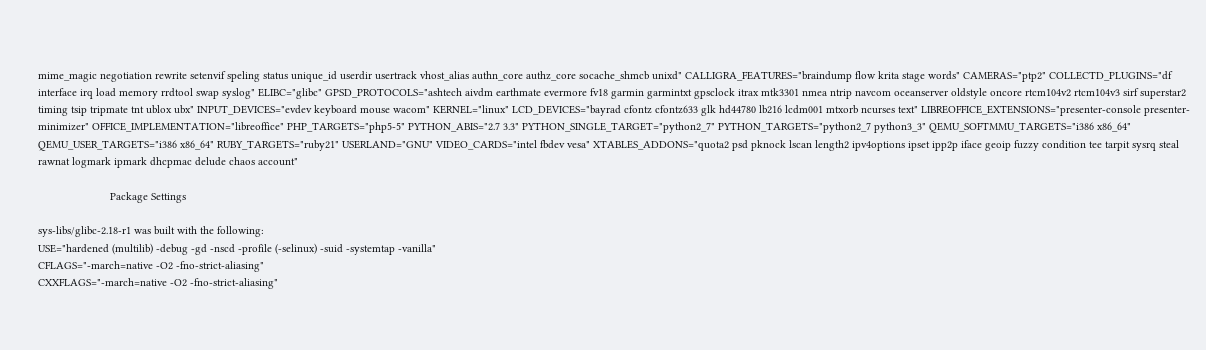mime_magic negotiation rewrite setenvif speling status unique_id userdir usertrack vhost_alias authn_core authz_core socache_shmcb unixd" CALLIGRA_FEATURES="braindump flow krita stage words" CAMERAS="ptp2" COLLECTD_PLUGINS="df interface irq load memory rrdtool swap syslog" ELIBC="glibc" GPSD_PROTOCOLS="ashtech aivdm earthmate evermore fv18 garmin garmintxt gpsclock itrax mtk3301 nmea ntrip navcom oceanserver oldstyle oncore rtcm104v2 rtcm104v3 sirf superstar2 timing tsip tripmate tnt ublox ubx" INPUT_DEVICES="evdev keyboard mouse wacom" KERNEL="linux" LCD_DEVICES="bayrad cfontz cfontz633 glk hd44780 lb216 lcdm001 mtxorb ncurses text" LIBREOFFICE_EXTENSIONS="presenter-console presenter-minimizer" OFFICE_IMPLEMENTATION="libreoffice" PHP_TARGETS="php5-5" PYTHON_ABIS="2.7 3.3" PYTHON_SINGLE_TARGET="python2_7" PYTHON_TARGETS="python2_7 python3_3" QEMU_SOFTMMU_TARGETS="i386 x86_64" QEMU_USER_TARGETS="i386 x86_64" RUBY_TARGETS="ruby21" USERLAND="GNU" VIDEO_CARDS="intel fbdev vesa" XTABLES_ADDONS="quota2 psd pknock lscan length2 ipv4options ipset ipp2p iface geoip fuzzy condition tee tarpit sysrq steal rawnat logmark ipmark dhcpmac delude chaos account"

                        Package Settings

sys-libs/glibc-2.18-r1 was built with the following:
USE="hardened (multilib) -debug -gd -nscd -profile (-selinux) -suid -systemtap -vanilla"
CFLAGS="-march=native -O2 -fno-strict-aliasing"
CXXFLAGS="-march=native -O2 -fno-strict-aliasing"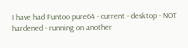I have had Funtoo pure64 - current - desktop - NOT hardened - running on another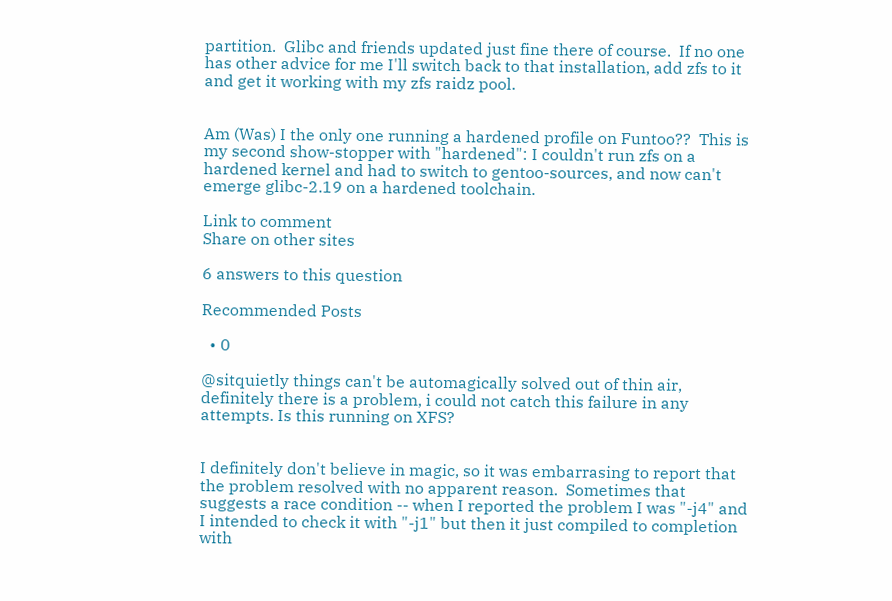partition.  Glibc and friends updated just fine there of course.  If no one has other advice for me I'll switch back to that installation, add zfs to it and get it working with my zfs raidz pool.


Am (Was) I the only one running a hardened profile on Funtoo??  This is my second show-stopper with "hardened": I couldn't run zfs on a hardened kernel and had to switch to gentoo-sources, and now can't emerge glibc-2.19 on a hardened toolchain.

Link to comment
Share on other sites

6 answers to this question

Recommended Posts

  • 0

@sitquietly things can't be automagically solved out of thin air, definitely there is a problem, i could not catch this failure in any attempts. Is this running on XFS?


I definitely don't believe in magic, so it was embarrasing to report that the problem resolved with no apparent reason.  Sometimes that suggests a race condition -- when I reported the problem I was "-j4" and I intended to check it with "-j1" but then it just compiled to completion with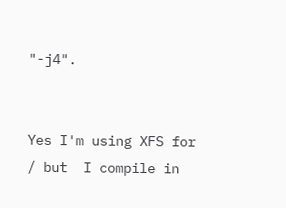"-j4".


Yes I'm using XFS for / but  I compile in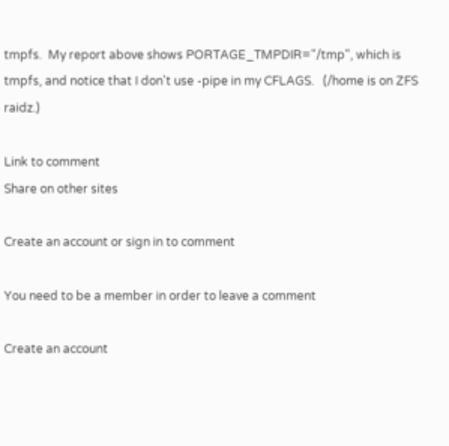tmpfs.  My report above shows PORTAGE_TMPDIR="/tmp", which is tmpfs, and notice that I don't use -pipe in my CFLAGS.   (/home is on ZFS raidz.)

Link to comment
Share on other sites

Create an account or sign in to comment

You need to be a member in order to leave a comment

Create an account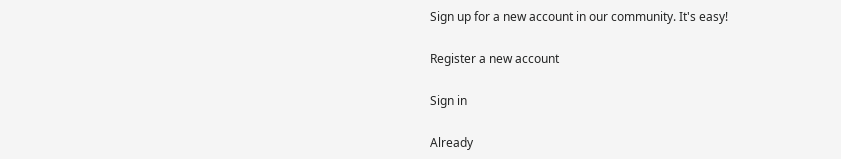Sign up for a new account in our community. It's easy!

Register a new account

Sign in

Already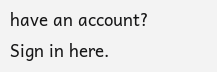have an account? Sign in here.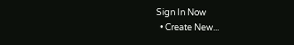Sign In Now
  • Create New...